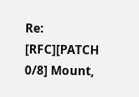Re: [RFC][PATCH 0/8] Mount,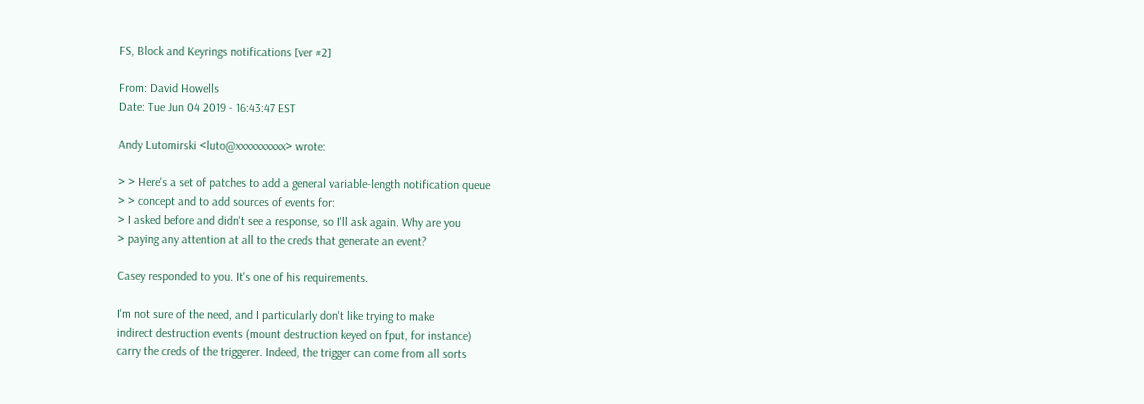FS, Block and Keyrings notifications [ver #2]

From: David Howells
Date: Tue Jun 04 2019 - 16:43:47 EST

Andy Lutomirski <luto@xxxxxxxxxx> wrote:

> > Here's a set of patches to add a general variable-length notification queue
> > concept and to add sources of events for:
> I asked before and didn't see a response, so I'll ask again. Why are you
> paying any attention at all to the creds that generate an event?

Casey responded to you. It's one of his requirements.

I'm not sure of the need, and I particularly don't like trying to make
indirect destruction events (mount destruction keyed on fput, for instance)
carry the creds of the triggerer. Indeed, the trigger can come from all sorts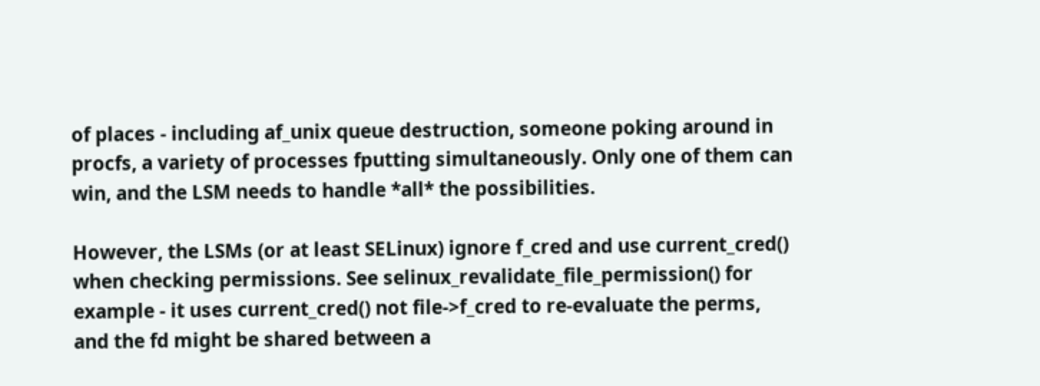of places - including af_unix queue destruction, someone poking around in
procfs, a variety of processes fputting simultaneously. Only one of them can
win, and the LSM needs to handle *all* the possibilities.

However, the LSMs (or at least SELinux) ignore f_cred and use current_cred()
when checking permissions. See selinux_revalidate_file_permission() for
example - it uses current_cred() not file->f_cred to re-evaluate the perms,
and the fd might be shared between a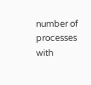number of processes with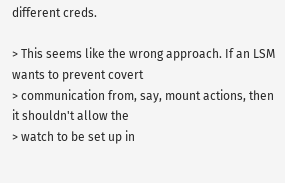different creds.

> This seems like the wrong approach. If an LSM wants to prevent covert
> communication from, say, mount actions, then it shouldn't allow the
> watch to be set up in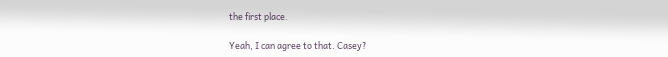the first place.

Yeah, I can agree to that. Casey?